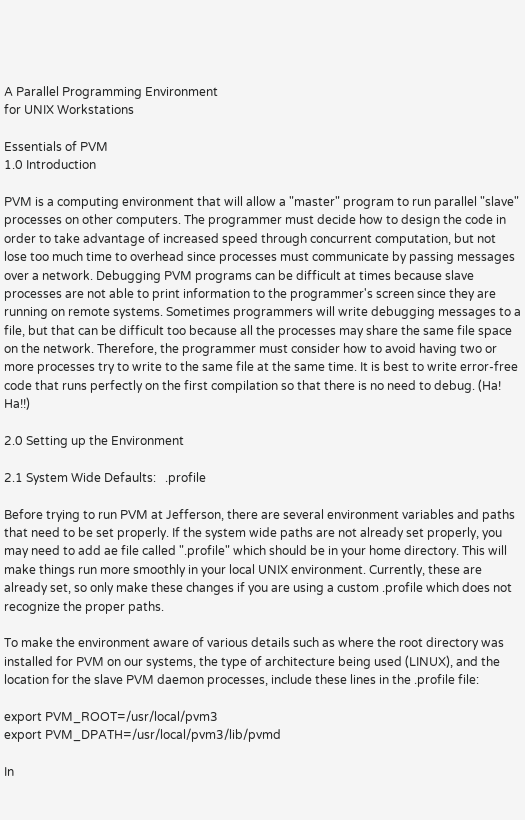A Parallel Programming Environment
for UNIX Workstations

Essentials of PVM
1.0 Introduction

PVM is a computing environment that will allow a "master" program to run parallel "slave" processes on other computers. The programmer must decide how to design the code in order to take advantage of increased speed through concurrent computation, but not lose too much time to overhead since processes must communicate by passing messages over a network. Debugging PVM programs can be difficult at times because slave processes are not able to print information to the programmer's screen since they are running on remote systems. Sometimes programmers will write debugging messages to a file, but that can be difficult too because all the processes may share the same file space on the network. Therefore, the programmer must consider how to avoid having two or more processes try to write to the same file at the same time. It is best to write error-free code that runs perfectly on the first compilation so that there is no need to debug. (Ha! Ha!!)

2.0 Setting up the Environment

2.1 System Wide Defaults:   .profile

Before trying to run PVM at Jefferson, there are several environment variables and paths that need to be set properly. If the system wide paths are not already set properly, you may need to add ae file called ".profile" which should be in your home directory. This will make things run more smoothly in your local UNIX environment. Currently, these are already set, so only make these changes if you are using a custom .profile which does not recognize the proper paths.

To make the environment aware of various details such as where the root directory was installed for PVM on our systems, the type of architecture being used (LINUX), and the location for the slave PVM daemon processes, include these lines in the .profile file:

export PVM_ROOT=/usr/local/pvm3
export PVM_DPATH=/usr/local/pvm3/lib/pvmd

In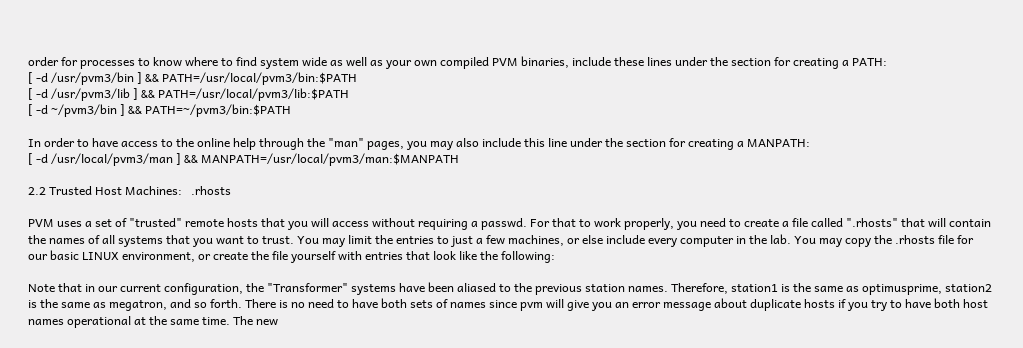order for processes to know where to find system wide as well as your own compiled PVM binaries, include these lines under the section for creating a PATH:
[ -d /usr/pvm3/bin ] && PATH=/usr/local/pvm3/bin:$PATH
[ -d /usr/pvm3/lib ] && PATH=/usr/local/pvm3/lib:$PATH
[ -d ~/pvm3/bin ] && PATH=~/pvm3/bin:$PATH

In order to have access to the online help through the "man" pages, you may also include this line under the section for creating a MANPATH:
[ -d /usr/local/pvm3/man ] && MANPATH=/usr/local/pvm3/man:$MANPATH

2.2 Trusted Host Machines:   .rhosts

PVM uses a set of "trusted" remote hosts that you will access without requiring a passwd. For that to work properly, you need to create a file called ".rhosts" that will contain the names of all systems that you want to trust. You may limit the entries to just a few machines, or else include every computer in the lab. You may copy the .rhosts file for our basic LINUX environment, or create the file yourself with entries that look like the following:

Note that in our current configuration, the "Transformer" systems have been aliased to the previous station names. Therefore, station1 is the same as optimusprime, station2 is the same as megatron, and so forth. There is no need to have both sets of names since pvm will give you an error message about duplicate hosts if you try to have both host names operational at the same time. The new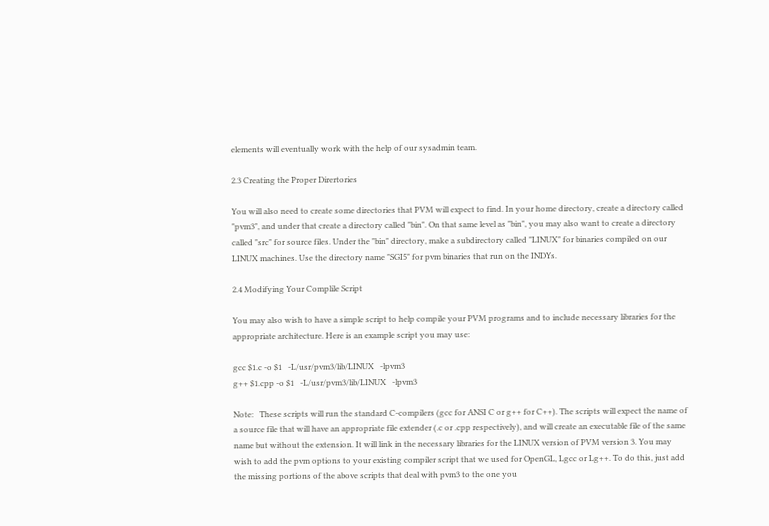elements will eventually work with the help of our sysadmin team.

2.3 Creating the Proper Dirertories

You will also need to create some directories that PVM will expect to find. In your home directory, create a directory called "pvm3", and under that create a directory called "bin". On that same level as "bin", you may also want to create a directory called "src" for source files. Under the "bin" directory, make a subdirectory called "LINUX" for binaries compiled on our LINUX machines. Use the directory name "SGI5" for pvm binaries that run on the INDYs.

2.4 Modifying Your Complile Script

You may also wish to have a simple script to help compile your PVM programs and to include necessary libraries for the appropriate architecture. Here is an example script you may use:

gcc $1.c -o $1   -L/usr/pvm3/lib/LINUX   -lpvm3
g++ $1.cpp -o $1   -L/usr/pvm3/lib/LINUX   -lpvm3

Note:   These scripts will run the standard C-compilers (gcc for ANSI C or g++ for C++). The scripts will expect the name of a source file that will have an appropriate file extender (.c or .cpp respectively), and will create an executable file of the same name but without the extension. It will link in the necessary libraries for the LINUX version of PVM version 3. You may wish to add the pvm options to your existing compiler script that we used for OpenGL, Lgcc or Lg++. To do this, just add the missing portions of the above scripts that deal with pvm3 to the one you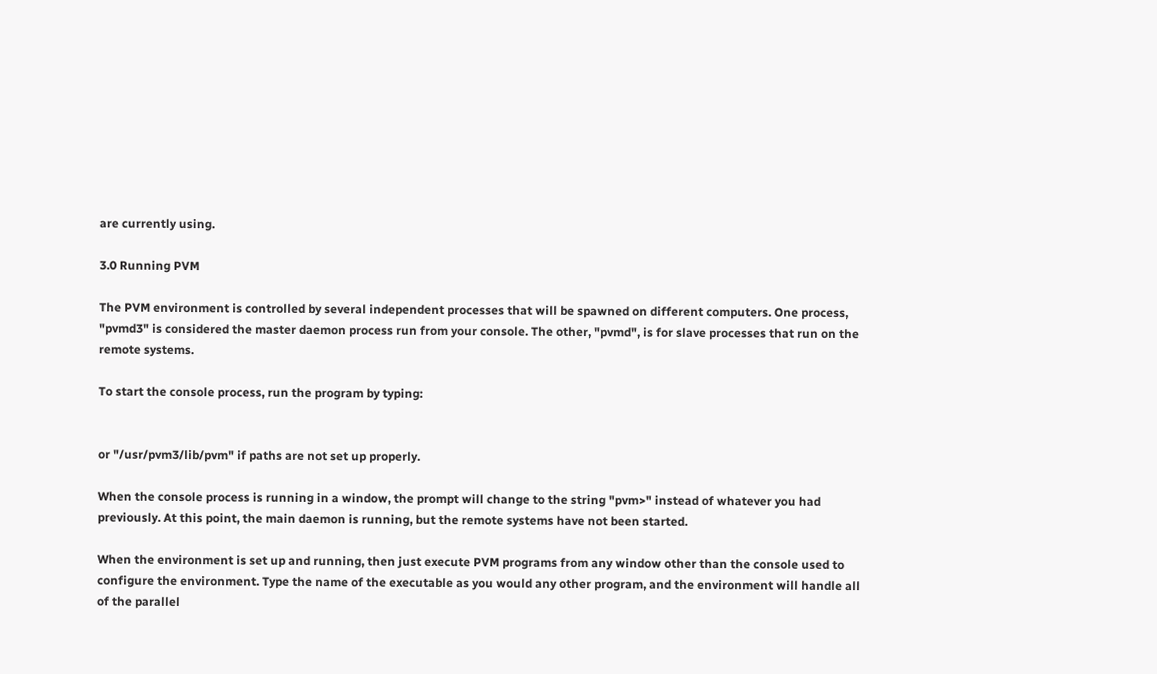are currently using.

3.0 Running PVM

The PVM environment is controlled by several independent processes that will be spawned on different computers. One process, "pvmd3" is considered the master daemon process run from your console. The other, "pvmd", is for slave processes that run on the remote systems.

To start the console process, run the program by typing:


or "/usr/pvm3/lib/pvm" if paths are not set up properly.

When the console process is running in a window, the prompt will change to the string "pvm>" instead of whatever you had previously. At this point, the main daemon is running, but the remote systems have not been started.

When the environment is set up and running, then just execute PVM programs from any window other than the console used to configure the environment. Type the name of the executable as you would any other program, and the environment will handle all of the parallel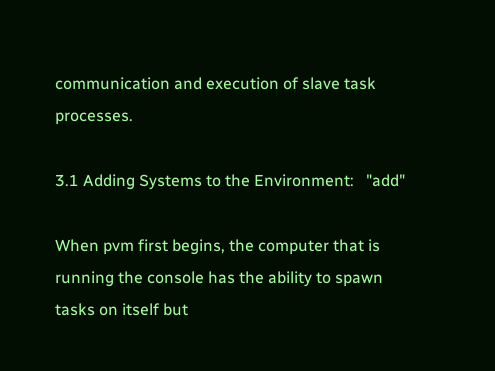communication and execution of slave task processes.

3.1 Adding Systems to the Environment:   "add"

When pvm first begins, the computer that is running the console has the ability to spawn tasks on itself but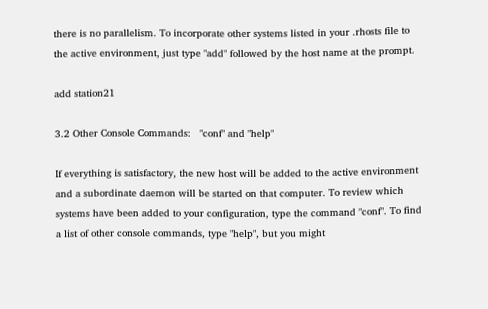there is no parallelism. To incorporate other systems listed in your .rhosts file to the active environment, just type "add" followed by the host name at the prompt.

add station21

3.2 Other Console Commands:   "conf" and "help"

If everything is satisfactory, the new host will be added to the active environment and a subordinate daemon will be started on that computer. To review which systems have been added to your configuration, type the command "conf". To find a list of other console commands, type "help", but you might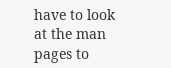have to look at the man pages to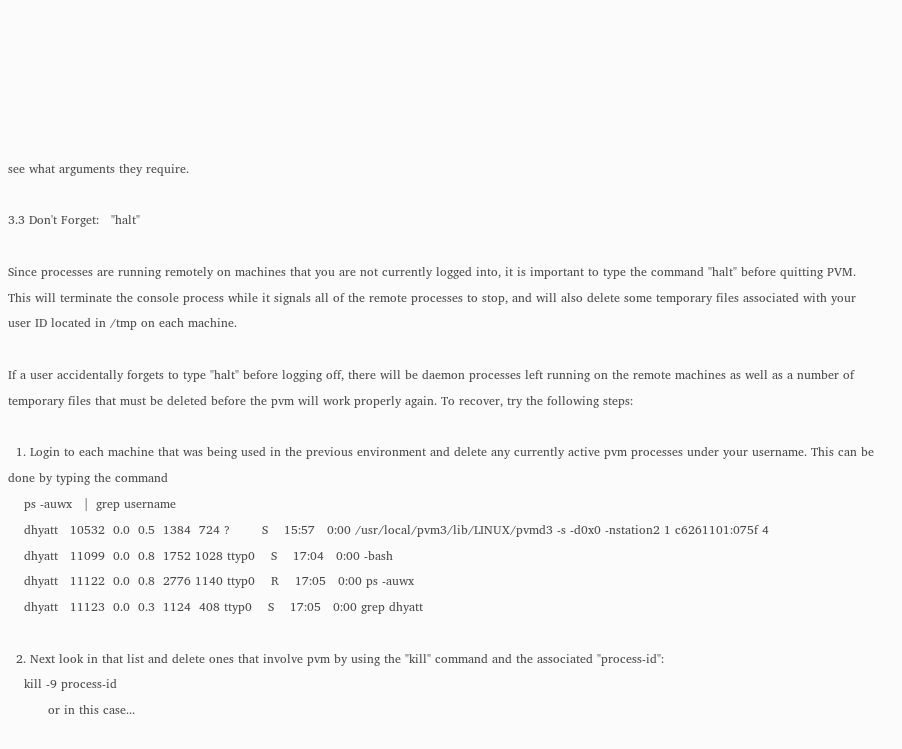see what arguments they require.

3.3 Don't Forget:   "halt"

Since processes are running remotely on machines that you are not currently logged into, it is important to type the command "halt" before quitting PVM. This will terminate the console process while it signals all of the remote processes to stop, and will also delete some temporary files associated with your user ID located in /tmp on each machine.

If a user accidentally forgets to type "halt" before logging off, there will be daemon processes left running on the remote machines as well as a number of temporary files that must be deleted before the pvm will work properly again. To recover, try the following steps:

  1. Login to each machine that was being used in the previous environment and delete any currently active pvm processes under your username. This can be done by typing the command
    ps -auwx   |  grep username
    dhyatt   10532  0.0  0.5  1384  724 ?        S    15:57   0:00 /usr/local/pvm3/lib/LINUX/pvmd3 -s -d0x0 -nstation2 1 c6261101:075f 4
    dhyatt   11099  0.0  0.8  1752 1028 ttyp0    S    17:04   0:00 -bash
    dhyatt   11122  0.0  0.8  2776 1140 ttyp0    R    17:05   0:00 ps -auwx
    dhyatt   11123  0.0  0.3  1124  408 ttyp0    S    17:05   0:00 grep dhyatt

  2. Next look in that list and delete ones that involve pvm by using the "kill" command and the associated "process-id":
    kill -9 process-id
          or in this case...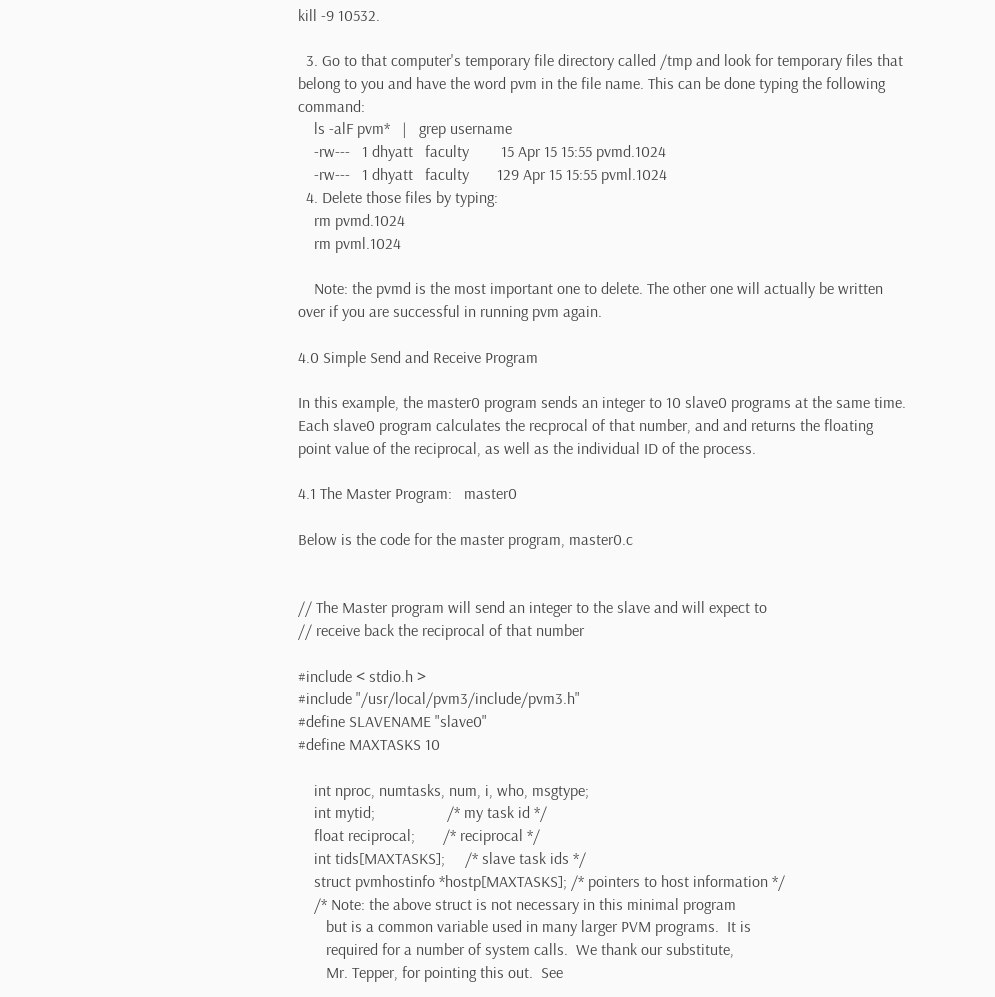kill -9 10532.

  3. Go to that computer's temporary file directory called /tmp and look for temporary files that belong to you and have the word pvm in the file name. This can be done typing the following command:
    ls -alF pvm*   |   grep username
    -rw---   1 dhyatt   faculty        15 Apr 15 15:55 pvmd.1024
    -rw---   1 dhyatt   faculty       129 Apr 15 15:55 pvml.1024
  4. Delete those files by typing:
    rm pvmd.1024
    rm pvml.1024

    Note: the pvmd is the most important one to delete. The other one will actually be written over if you are successful in running pvm again.

4.0 Simple Send and Receive Program

In this example, the master0 program sends an integer to 10 slave0 programs at the same time. Each slave0 program calculates the recprocal of that number, and and returns the floating point value of the reciprocal, as well as the individual ID of the process.

4.1 The Master Program:   master0

Below is the code for the master program, master0.c


// The Master program will send an integer to the slave and will expect to
// receive back the reciprocal of that number

#include < stdio.h >
#include "/usr/local/pvm3/include/pvm3.h"
#define SLAVENAME "slave0"
#define MAXTASKS 10

    int nproc, numtasks, num, i, who, msgtype;
    int mytid;                  /* my task id */
    float reciprocal;       /* reciprocal */
    int tids[MAXTASKS];     /* slave task ids */
    struct pvmhostinfo *hostp[MAXTASKS]; /* pointers to host information */
    /* Note: the above struct is not necessary in this minimal program
       but is a common variable used in many larger PVM programs.  It is
       required for a number of system calls.  We thank our substitute,
       Mr. Tepper, for pointing this out.  See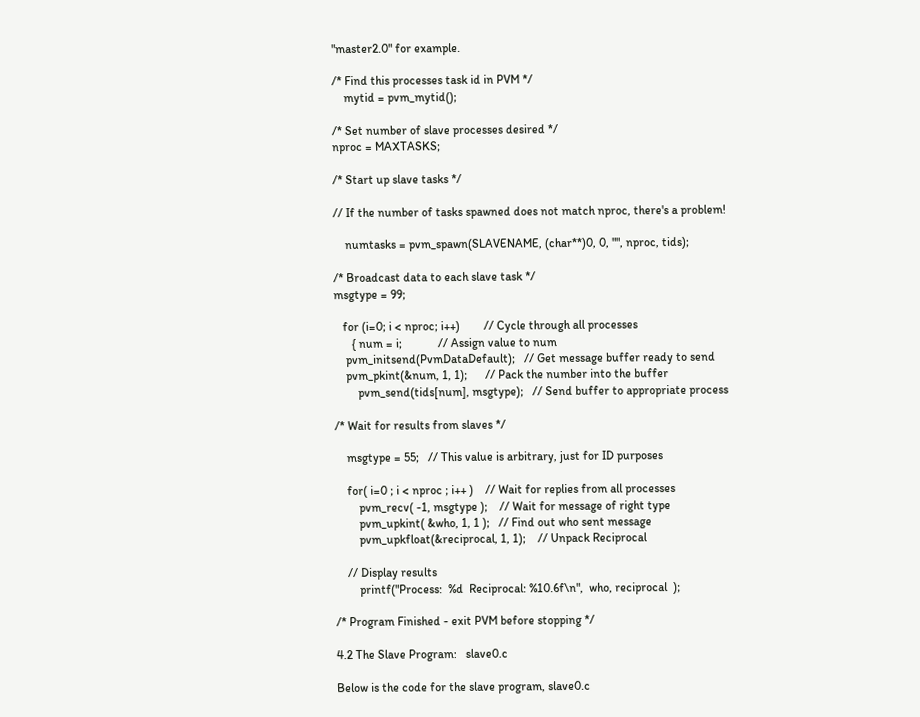"master2.0" for example.

/* Find this processes task id in PVM */
    mytid = pvm_mytid();

/* Set number of slave processes desired */
nproc = MAXTASKS;

/* Start up slave tasks */

// If the number of tasks spawned does not match nproc, there's a problem!

    numtasks = pvm_spawn(SLAVENAME, (char**)0, 0, "", nproc, tids);

/* Broadcast data to each slave task */
msgtype = 99;

   for (i=0; i < nproc; i++)        // Cycle through all processes
      { num = i;            // Assign value to num
    pvm_initsend(PvmDataDefault);   // Get message buffer ready to send
    pvm_pkint(&num, 1, 1);      // Pack the number into the buffer
        pvm_send(tids[num], msgtype);   // Send buffer to appropriate process

/* Wait for results from slaves */

    msgtype = 55;   // This value is arbitrary, just for ID purposes

    for( i=0 ; i < nproc ; i++ )    // Wait for replies from all processes
        pvm_recv( -1, msgtype );    // Wait for message of right type
        pvm_upkint( &who, 1, 1 );   // Find out who sent message
        pvm_upkfloat(&reciprocal, 1, 1);    // Unpack Reciprocal

    // Display results
        printf("Process:  %d  Reciprocal: %10.6f\n",  who, reciprocal  );

/* Program Finished - exit PVM before stopping */

4.2 The Slave Program:   slave0.c

Below is the code for the slave program, slave0.c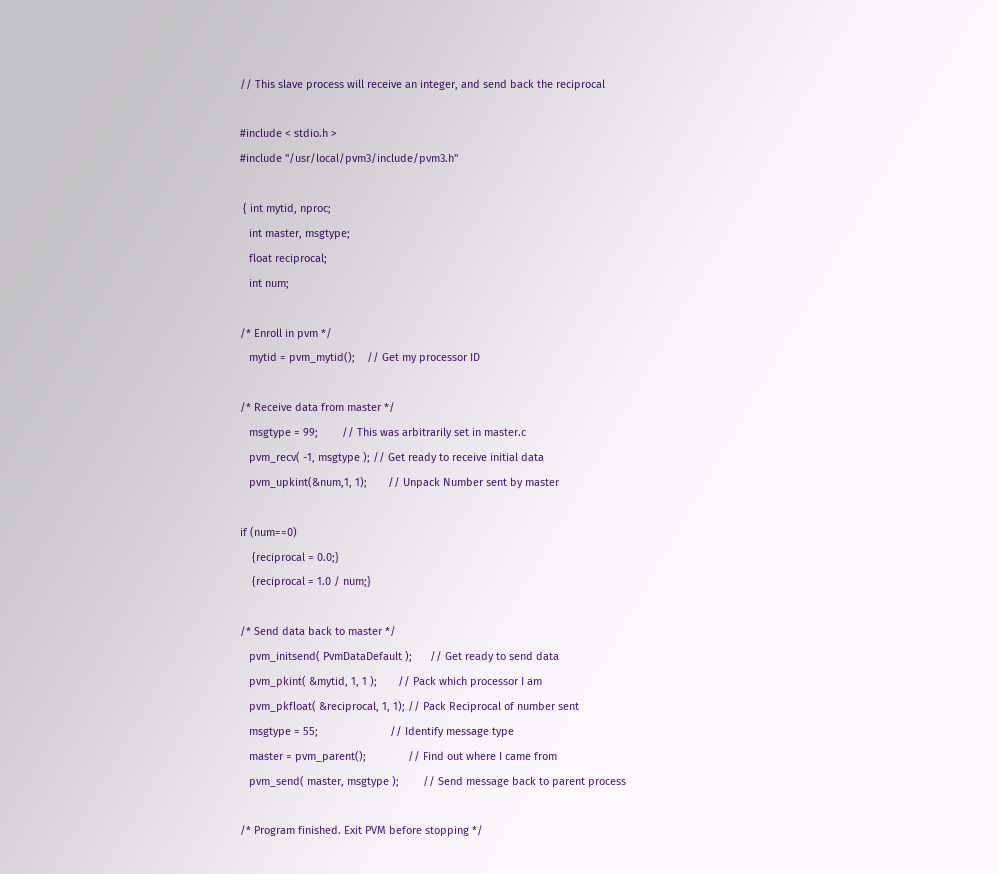// This slave process will receive an integer, and send back the reciprocal

#include < stdio.h >
#include "/usr/local/pvm3/include/pvm3.h"

 { int mytid, nproc;
   int master, msgtype;
   float reciprocal;
   int num;

/* Enroll in pvm */
   mytid = pvm_mytid();    // Get my processor ID

/* Receive data from master */
   msgtype = 99;        // This was arbitrarily set in master.c
   pvm_recv( -1, msgtype ); // Get ready to receive initial data
   pvm_upkint(&num,1, 1);       // Unpack Number sent by master

if (num==0)
    {reciprocal = 0.0;}
    {reciprocal = 1.0 / num;}

/* Send data back to master */
   pvm_initsend( PvmDataDefault );      // Get ready to send data
   pvm_pkint( &mytid, 1, 1 );       // Pack which processor I am
   pvm_pkfloat( &reciprocal, 1, 1); // Pack Reciprocal of number sent
   msgtype = 55;                        // Identify message type
   master = pvm_parent();              // Find out where I came from
   pvm_send( master, msgtype );        // Send message back to parent process

/* Program finished. Exit PVM before stopping */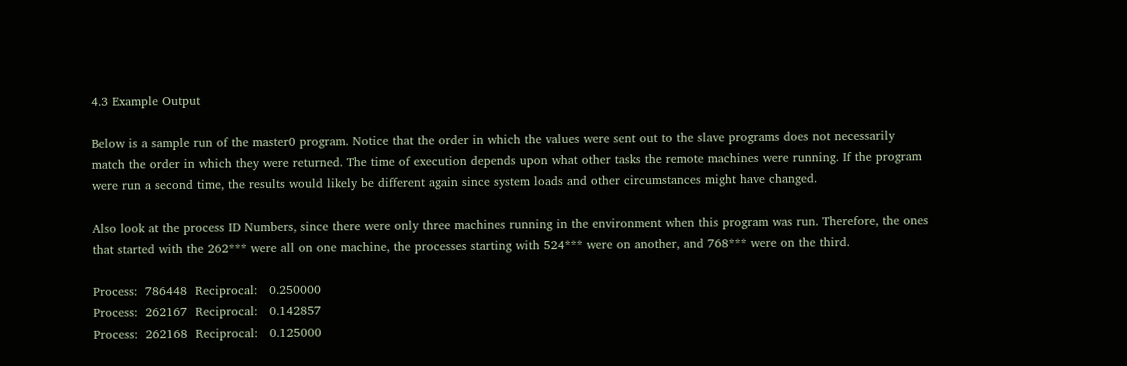4.3 Example Output

Below is a sample run of the master0 program. Notice that the order in which the values were sent out to the slave programs does not necessarily match the order in which they were returned. The time of execution depends upon what other tasks the remote machines were running. If the program were run a second time, the results would likely be different again since system loads and other circumstances might have changed.

Also look at the process ID Numbers, since there were only three machines running in the environment when this program was run. Therefore, the ones that started with the 262*** were all on one machine, the processes starting with 524*** were on another, and 768*** were on the third.

Process:  786448  Reciprocal:   0.250000
Process:  262167  Reciprocal:   0.142857
Process:  262168  Reciprocal:   0.125000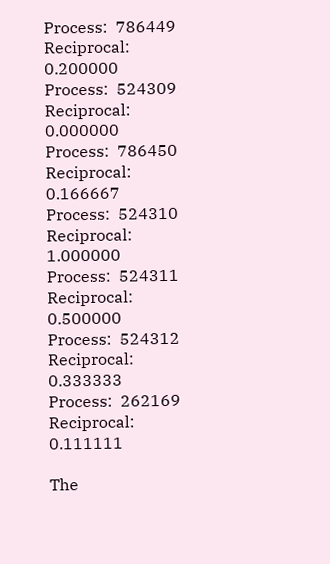Process:  786449  Reciprocal:   0.200000
Process:  524309  Reciprocal:   0.000000
Process:  786450  Reciprocal:   0.166667
Process:  524310  Reciprocal:   1.000000
Process:  524311  Reciprocal:   0.500000
Process:  524312  Reciprocal:   0.333333
Process:  262169  Reciprocal:   0.111111

The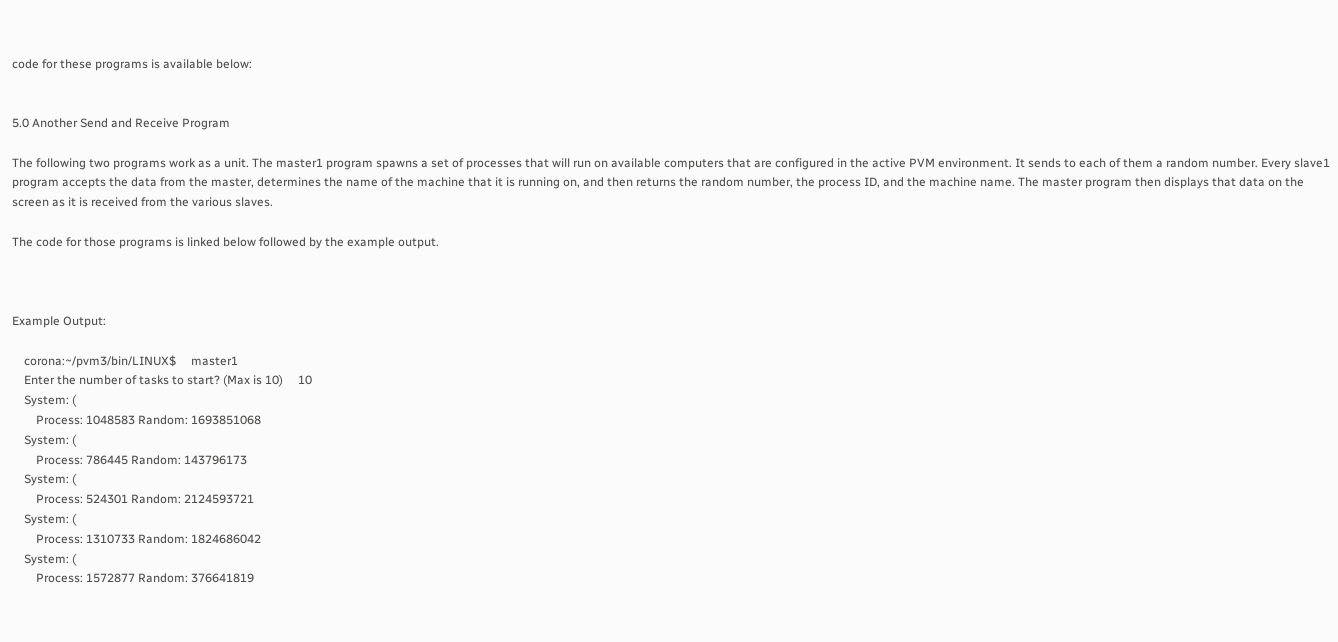code for these programs is available below:


5.0 Another Send and Receive Program

The following two programs work as a unit. The master1 program spawns a set of processes that will run on available computers that are configured in the active PVM environment. It sends to each of them a random number. Every slave1 program accepts the data from the master, determines the name of the machine that it is running on, and then returns the random number, the process ID, and the machine name. The master program then displays that data on the screen as it is received from the various slaves.

The code for those programs is linked below followed by the example output.



Example Output:

    corona:~/pvm3/bin/LINUX$     master1
    Enter the number of tasks to start? (Max is 10)     10
    System: (
        Process: 1048583 Random: 1693851068
    System: (
        Process: 786445 Random: 143796173
    System: (
        Process: 524301 Random: 2124593721
    System: (
        Process: 1310733 Random: 1824686042
    System: (
        Process: 1572877 Random: 376641819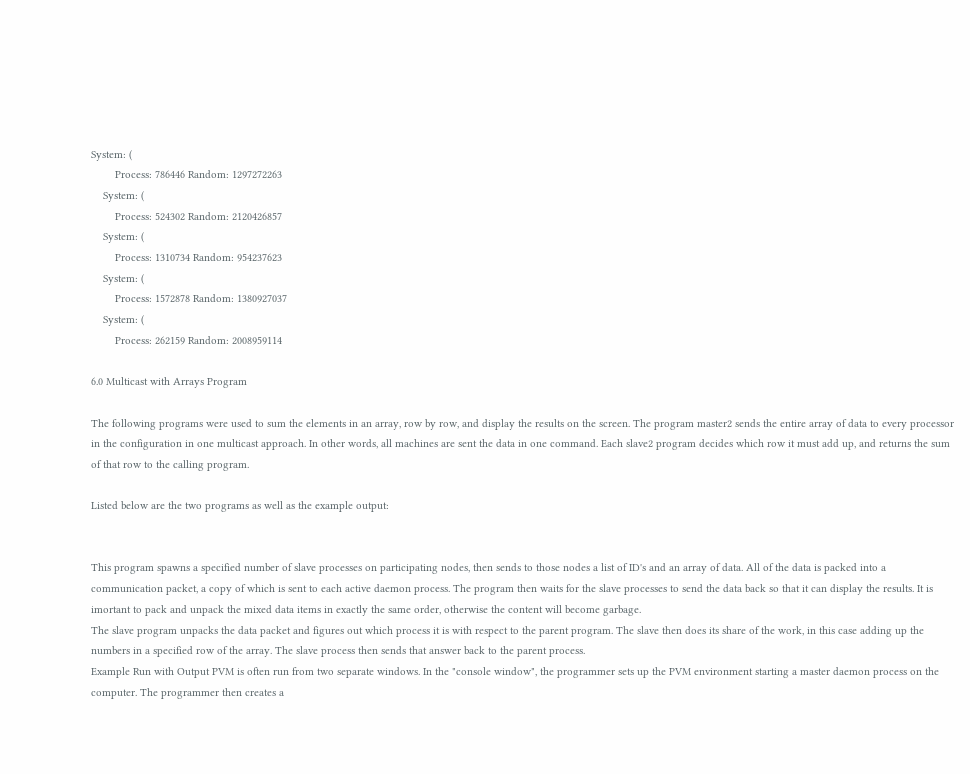System: (
        Process: 786446 Random: 1297272263
    System: (
        Process: 524302 Random: 2120426857
    System: (
        Process: 1310734 Random: 954237623
    System: (
        Process: 1572878 Random: 1380927037
    System: (
        Process: 262159 Random: 2008959114

6.0 Multicast with Arrays Program

The following programs were used to sum the elements in an array, row by row, and display the results on the screen. The program master2 sends the entire array of data to every processor in the configuration in one multicast approach. In other words, all machines are sent the data in one command. Each slave2 program decides which row it must add up, and returns the sum of that row to the calling program.

Listed below are the two programs as well as the example output:


This program spawns a specified number of slave processes on participating nodes, then sends to those nodes a list of ID's and an array of data. All of the data is packed into a communication packet, a copy of which is sent to each active daemon process. The program then waits for the slave processes to send the data back so that it can display the results. It is imortant to pack and unpack the mixed data items in exactly the same order, otherwise the content will become garbage.
The slave program unpacks the data packet and figures out which process it is with respect to the parent program. The slave then does its share of the work, in this case adding up the numbers in a specified row of the array. The slave process then sends that answer back to the parent process.
Example Run with Output PVM is often run from two separate windows. In the "console window", the programmer sets up the PVM environment starting a master daemon process on the computer. The programmer then creates a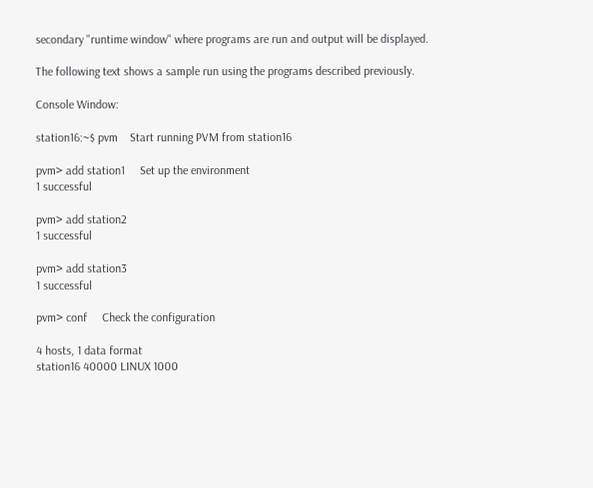secondary "runtime window" where programs are run and output will be displayed.

The following text shows a sample run using the programs described previously.

Console Window:

station16:~$ pvm    Start running PVM from station16

pvm> add station1     Set up the environment
1 successful

pvm> add station2
1 successful

pvm> add station3
1 successful

pvm> conf     Check the configuration

4 hosts, 1 data format
station16 40000 LINUX 1000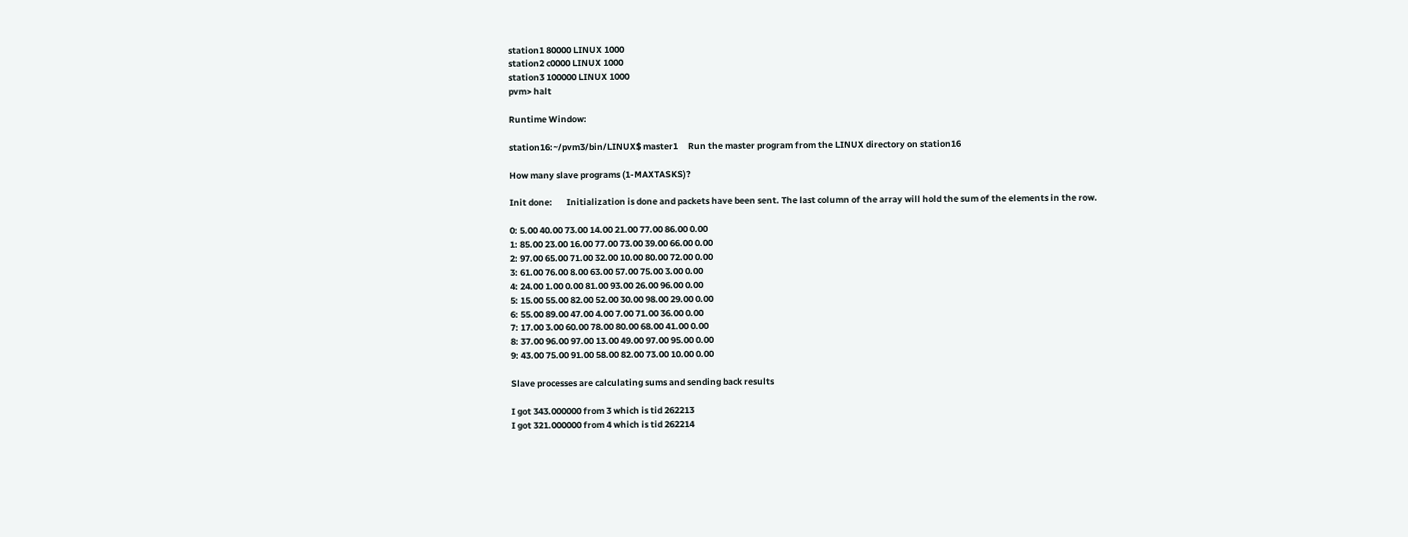station1 80000 LINUX 1000
station2 c0000 LINUX 1000
station3 100000 LINUX 1000
pvm> halt

Runtime Window:

station16:~/pvm3/bin/LINUX$ master1     Run the master program from the LINUX directory on station16

How many slave programs (1-MAXTASKS)?

Init done:       Initialization is done and packets have been sent. The last column of the array will hold the sum of the elements in the row.

0: 5.00 40.00 73.00 14.00 21.00 77.00 86.00 0.00
1: 85.00 23.00 16.00 77.00 73.00 39.00 66.00 0.00
2: 97.00 65.00 71.00 32.00 10.00 80.00 72.00 0.00
3: 61.00 76.00 8.00 63.00 57.00 75.00 3.00 0.00
4: 24.00 1.00 0.00 81.00 93.00 26.00 96.00 0.00
5: 15.00 55.00 82.00 52.00 30.00 98.00 29.00 0.00
6: 55.00 89.00 47.00 4.00 7.00 71.00 36.00 0.00
7: 17.00 3.00 60.00 78.00 80.00 68.00 41.00 0.00
8: 37.00 96.00 97.00 13.00 49.00 97.00 95.00 0.00
9: 43.00 75.00 91.00 58.00 82.00 73.00 10.00 0.00

Slave processes are calculating sums and sending back results

I got 343.000000 from 3 which is tid 262213
I got 321.000000 from 4 which is tid 262214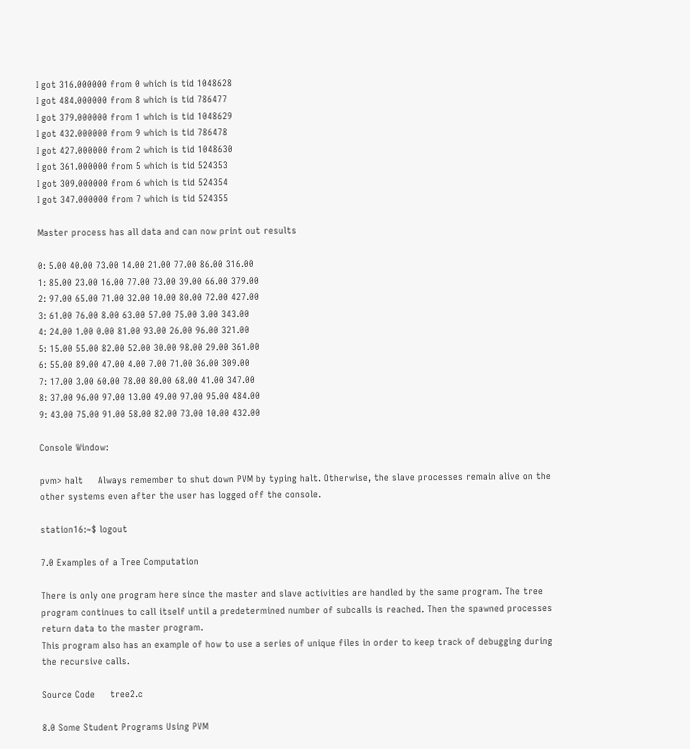I got 316.000000 from 0 which is tid 1048628
I got 484.000000 from 8 which is tid 786477
I got 379.000000 from 1 which is tid 1048629
I got 432.000000 from 9 which is tid 786478
I got 427.000000 from 2 which is tid 1048630
I got 361.000000 from 5 which is tid 524353
I got 309.000000 from 6 which is tid 524354
I got 347.000000 from 7 which is tid 524355

Master process has all data and can now print out results

0: 5.00 40.00 73.00 14.00 21.00 77.00 86.00 316.00
1: 85.00 23.00 16.00 77.00 73.00 39.00 66.00 379.00
2: 97.00 65.00 71.00 32.00 10.00 80.00 72.00 427.00
3: 61.00 76.00 8.00 63.00 57.00 75.00 3.00 343.00
4: 24.00 1.00 0.00 81.00 93.00 26.00 96.00 321.00
5: 15.00 55.00 82.00 52.00 30.00 98.00 29.00 361.00
6: 55.00 89.00 47.00 4.00 7.00 71.00 36.00 309.00
7: 17.00 3.00 60.00 78.00 80.00 68.00 41.00 347.00
8: 37.00 96.00 97.00 13.00 49.00 97.00 95.00 484.00
9: 43.00 75.00 91.00 58.00 82.00 73.00 10.00 432.00

Console Window:

pvm> halt     Always remember to shut down PVM by typing halt. Otherwise, the slave processes remain alive on the other systems even after the user has logged off the console.

station16:~$ logout

7.0 Examples of a Tree Computation

There is only one program here since the master and slave activities are handled by the same program. The tree program continues to call itself until a predetermined number of subcalls is reached. Then the spawned processes return data to the master program.
This program also has an example of how to use a series of unique files in order to keep track of debugging during the recursive calls.

Source Code     tree2.c

8.0 Some Student Programs Using PVM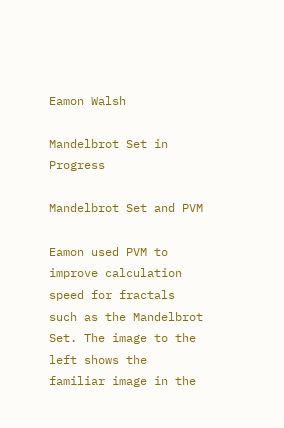Eamon Walsh

Mandelbrot Set in Progress

Mandelbrot Set and PVM

Eamon used PVM to improve calculation speed for fractals such as the Mandelbrot Set. The image to the left shows the familiar image in the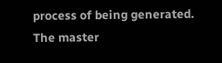process of being generated. The master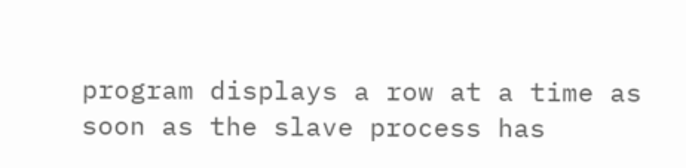program displays a row at a time as soon as the slave process has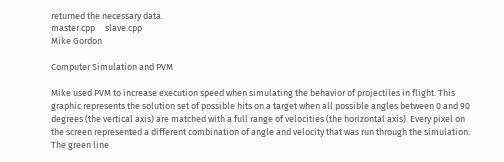returned the necessary data.
master.cpp     slave.cpp
Mike Gordon

Computer Simulation and PVM

Mike used PVM to increase execution speed when simulating the behavior of projectiles in flight. This graphic represents the solution set of possible hits on a target when all possible angles between 0 and 90 degrees (the vertical axis) are matched with a full range of velocities (the horizontal axis). Every pixel on the screen represented a different combination of angle and velocity that was run through the simulation. The green line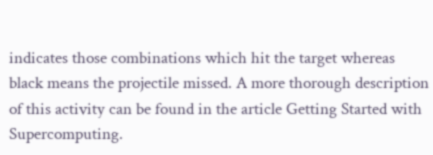indicates those combinations which hit the target whereas black means the projectile missed. A more thorough description of this activity can be found in the article Getting Started with Supercomputing.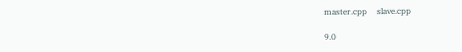master.cpp     slave.cpp

9.0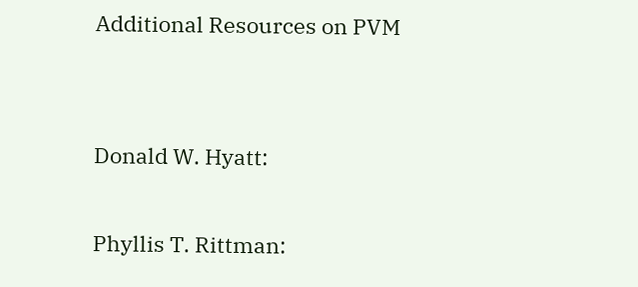Additional Resources on PVM


Donald W. Hyatt:

Phyllis T. Rittman: